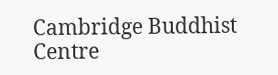Cambridge Buddhist Centre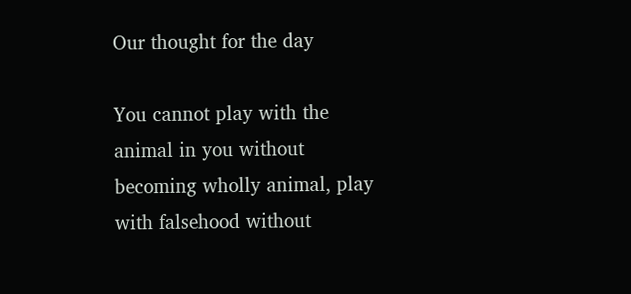Our thought for the day

You cannot play with the animal in you without becoming wholly animal, play with falsehood without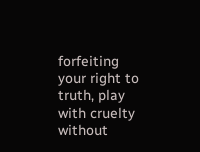forfeiting your right to truth, play with cruelty without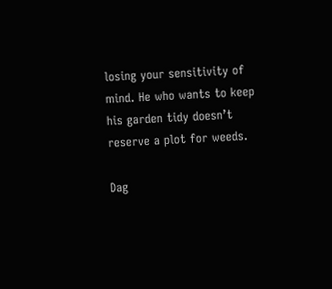losing your sensitivity of mind. He who wants to keep his garden tidy doesn’t reserve a plot for weeds.

Dag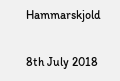Hammarskjold

8th July 2018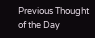Previous Thought of the Day